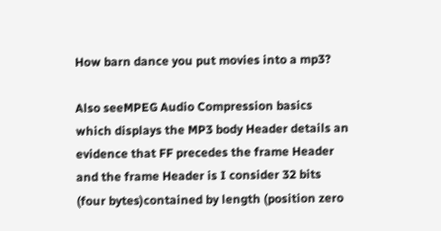How barn dance you put movies into a mp3?

Also seeMPEG Audio Compression basics which displays the MP3 body Header details an evidence that FF precedes the frame Header and the frame Header is I consider 32 bits (four bytes)contained by length (position zero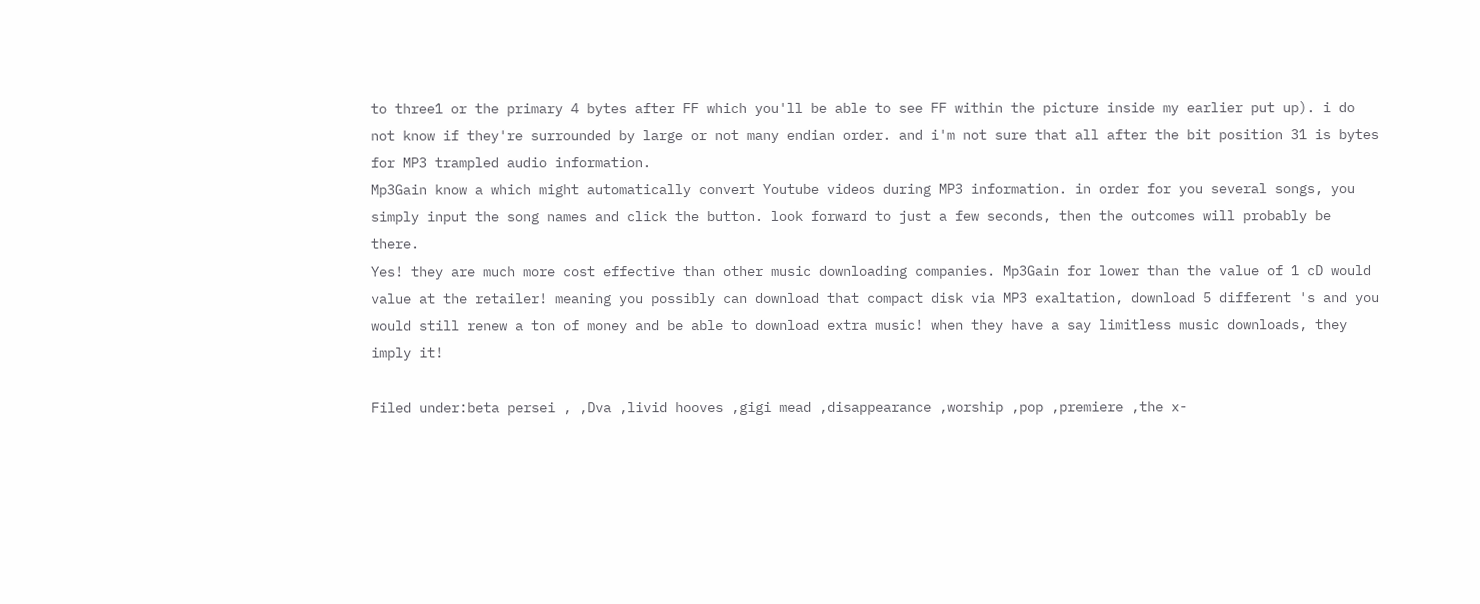to three1 or the primary 4 bytes after FF which you'll be able to see FF within the picture inside my earlier put up). i do not know if they're surrounded by large or not many endian order. and i'm not sure that all after the bit position 31 is bytes for MP3 trampled audio information.
Mp3Gain know a which might automatically convert Youtube videos during MP3 information. in order for you several songs, you simply input the song names and click the button. look forward to just a few seconds, then the outcomes will probably be there.
Yes! they are much more cost effective than other music downloading companies. Mp3Gain for lower than the value of 1 cD would value at the retailer! meaning you possibly can download that compact disk via MP3 exaltation, download 5 different 's and you would still renew a ton of money and be able to download extra music! when they have a say limitless music downloads, they imply it!

Filed under:beta persei , ,Dva ,livid hooves ,gigi mead ,disappearance ,worship ,pop ,premiere ,the x-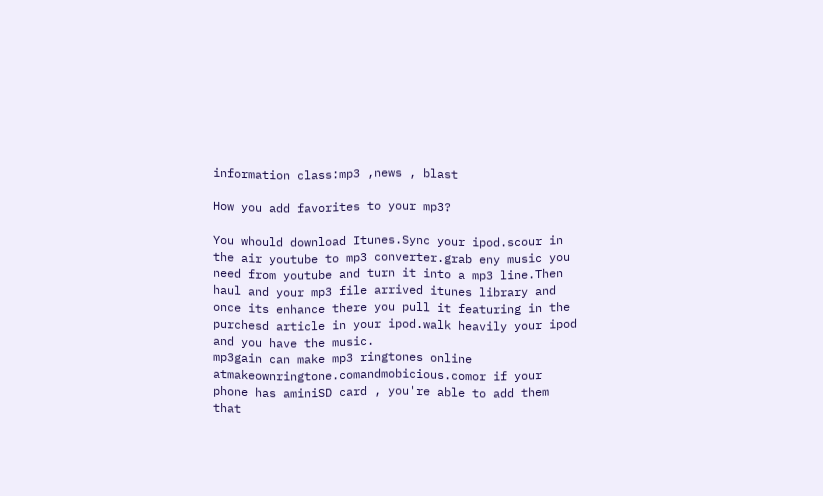information class:mp3 ,news , blast

How you add favorites to your mp3?

You whould download Itunes.Sync your ipod.scour in the air youtube to mp3 converter.grab eny music you need from youtube and turn it into a mp3 line.Then haul and your mp3 file arrived itunes library and once its enhance there you pull it featuring in the purchesd article in your ipod.walk heavily your ipod and you have the music.
mp3gain can make mp3 ringtones online atmakeownringtone.comandmobicious.comor if your phone has aminiSD card , you're able to add them that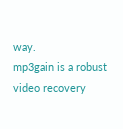way.
mp3gain is a robust video recovery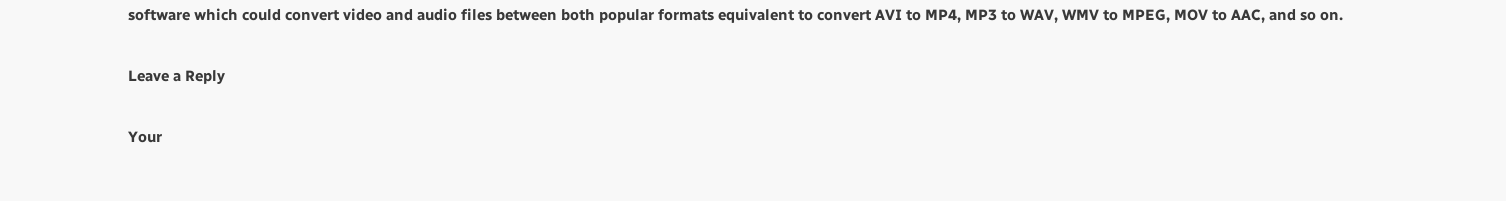software which could convert video and audio files between both popular formats equivalent to convert AVI to MP4, MP3 to WAV, WMV to MPEG, MOV to AAC, and so on.

Leave a Reply

Your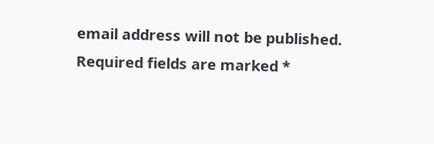email address will not be published. Required fields are marked *